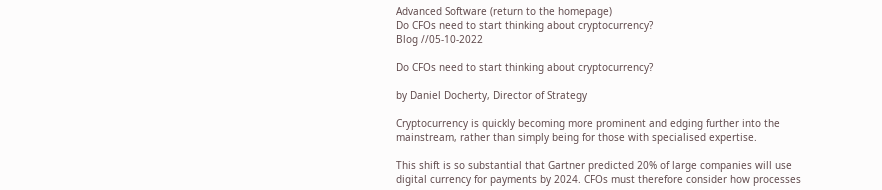Advanced Software (return to the homepage)
Do CFOs need to start thinking about cryptocurrency?
Blog //05-10-2022

Do CFOs need to start thinking about cryptocurrency?

by Daniel Docherty, Director of Strategy

Cryptocurrency is quickly becoming more prominent and edging further into the mainstream, rather than simply being for those with specialised expertise.

This shift is so substantial that Gartner predicted 20% of large companies will use digital currency for payments by 2024. CFOs must therefore consider how processes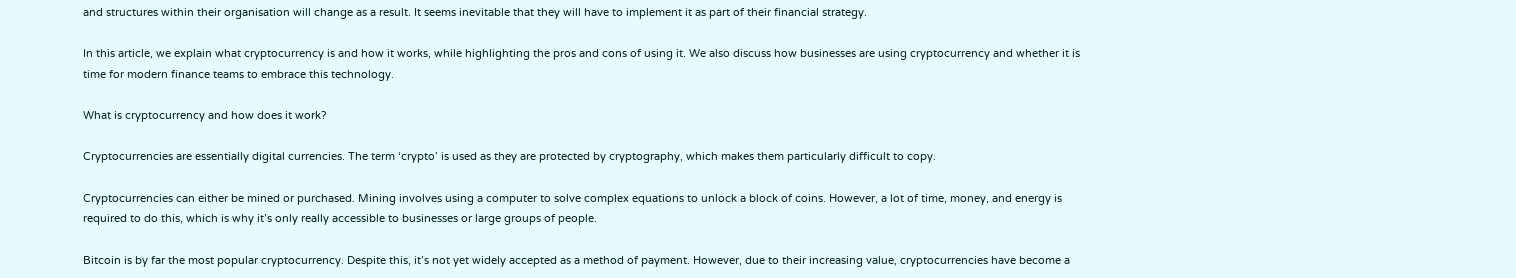and structures within their organisation will change as a result. It seems inevitable that they will have to implement it as part of their financial strategy.

In this article, we explain what cryptocurrency is and how it works, while highlighting the pros and cons of using it. We also discuss how businesses are using cryptocurrency and whether it is time for modern finance teams to embrace this technology.

What is cryptocurrency and how does it work?

Cryptocurrencies are essentially digital currencies. The term ‘crypto’ is used as they are protected by cryptography, which makes them particularly difficult to copy.

Cryptocurrencies can either be mined or purchased. Mining involves using a computer to solve complex equations to unlock a block of coins. However, a lot of time, money, and energy is required to do this, which is why it’s only really accessible to businesses or large groups of people.

Bitcoin is by far the most popular cryptocurrency. Despite this, it’s not yet widely accepted as a method of payment. However, due to their increasing value, cryptocurrencies have become a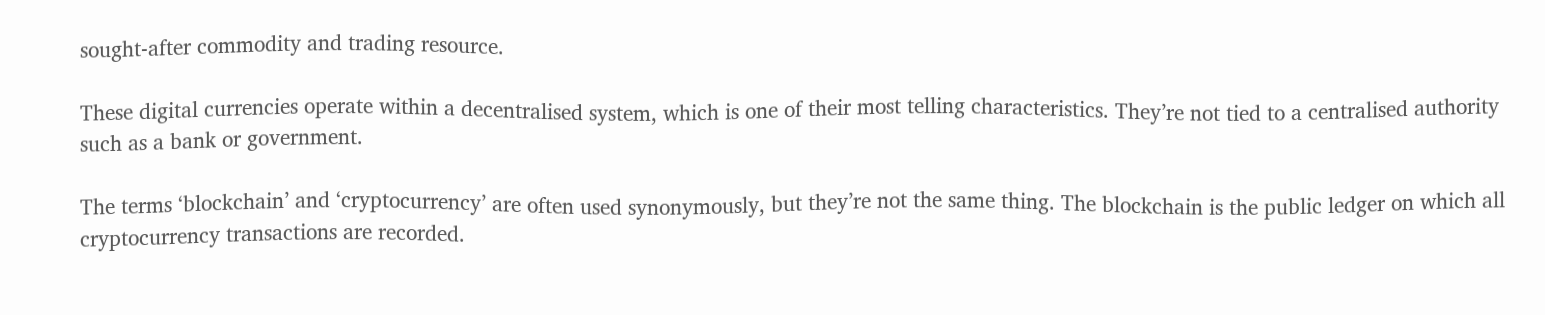sought-after commodity and trading resource.

These digital currencies operate within a decentralised system, which is one of their most telling characteristics. They’re not tied to a centralised authority such as a bank or government.

The terms ‘blockchain’ and ‘cryptocurrency’ are often used synonymously, but they’re not the same thing. The blockchain is the public ledger on which all cryptocurrency transactions are recorded.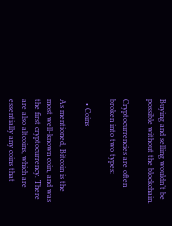Buying and selling wouldn’t be possible without the blockchain.

Cryptocurrencies are often broken into two types:

  • Coins

As mentioned, Bitcoin is the most well-known coin, and was the first cryptocurrency. There are also altcoins, which are essentially any coins that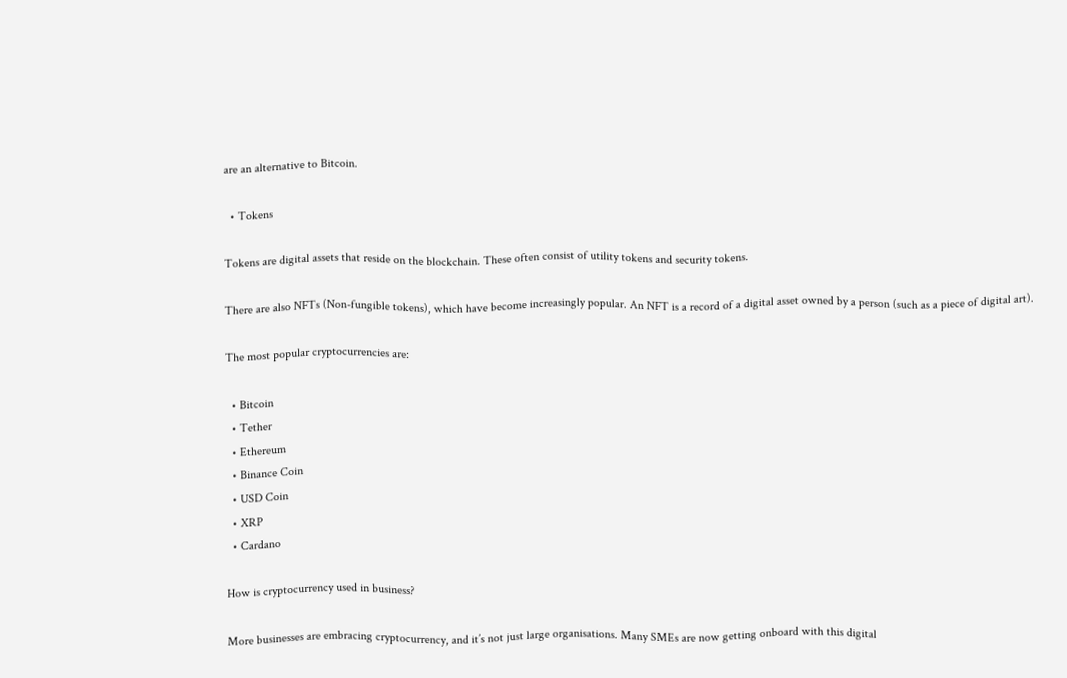are an alternative to Bitcoin.

  • Tokens

Tokens are digital assets that reside on the blockchain. These often consist of utility tokens and security tokens.

There are also NFTs (Non-fungible tokens), which have become increasingly popular. An NFT is a record of a digital asset owned by a person (such as a piece of digital art).

The most popular cryptocurrencies are:

  • Bitcoin
  • Tether
  • Ethereum
  • Binance Coin
  • USD Coin
  • XRP
  • Cardano

How is cryptocurrency used in business?

More businesses are embracing cryptocurrency, and it’s not just large organisations. Many SMEs are now getting onboard with this digital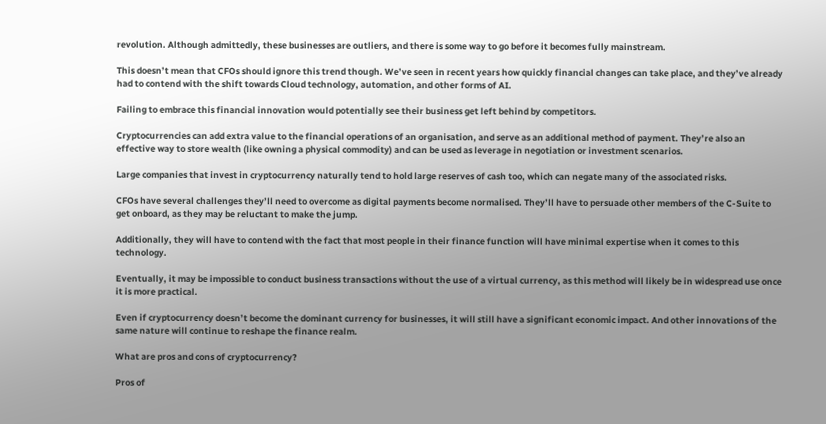revolution. Although admittedly, these businesses are outliers, and there is some way to go before it becomes fully mainstream.

This doesn’t mean that CFOs should ignore this trend though. We’ve seen in recent years how quickly financial changes can take place, and they’ve already had to contend with the shift towards Cloud technology, automation, and other forms of AI.

Failing to embrace this financial innovation would potentially see their business get left behind by competitors.

Cryptocurrencies can add extra value to the financial operations of an organisation, and serve as an additional method of payment. They’re also an effective way to store wealth (like owning a physical commodity) and can be used as leverage in negotiation or investment scenarios.

Large companies that invest in cryptocurrency naturally tend to hold large reserves of cash too, which can negate many of the associated risks.

CFOs have several challenges they’ll need to overcome as digital payments become normalised. They’ll have to persuade other members of the C-Suite to get onboard, as they may be reluctant to make the jump.

Additionally, they will have to contend with the fact that most people in their finance function will have minimal expertise when it comes to this technology.

Eventually, it may be impossible to conduct business transactions without the use of a virtual currency, as this method will likely be in widespread use once it is more practical.

Even if cryptocurrency doesn’t become the dominant currency for businesses, it will still have a significant economic impact. And other innovations of the same nature will continue to reshape the finance realm.

What are pros and cons of cryptocurrency?

Pros of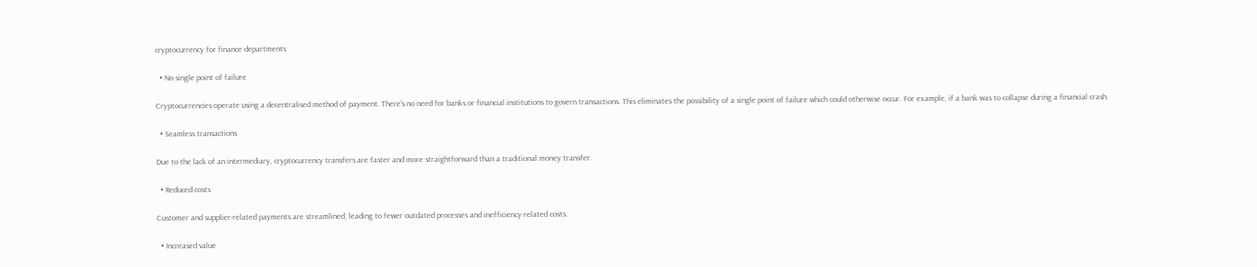cryptocurrency for finance departments

  • No single point of failure

Cryptocurrencies operate using a decentralised method of payment. There’s no need for banks or financial institutions to govern transactions. This eliminates the possibility of a single point of failure which could otherwise occur. For example, if a bank was to collapse during a financial crash.

  • Seamless transactions

Due to the lack of an intermediary, cryptocurrency transfers are faster and more straightforward than a traditional money transfer.

  • Reduced costs

Customer and supplier-related payments are streamlined, leading to fewer outdated processes and inefficiency-related costs.

  • Increased value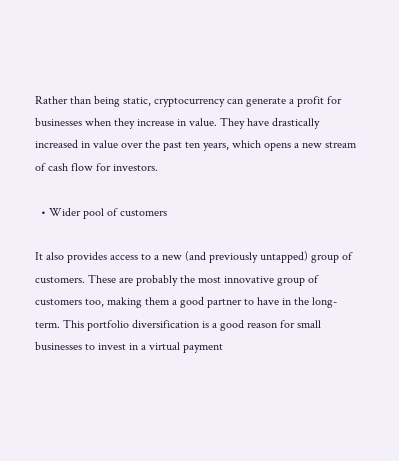Rather than being static, cryptocurrency can generate a profit for businesses when they increase in value. They have drastically increased in value over the past ten years, which opens a new stream of cash flow for investors.

  • Wider pool of customers

It also provides access to a new (and previously untapped) group of customers. These are probably the most innovative group of customers too, making them a good partner to have in the long-term. This portfolio diversification is a good reason for small businesses to invest in a virtual payment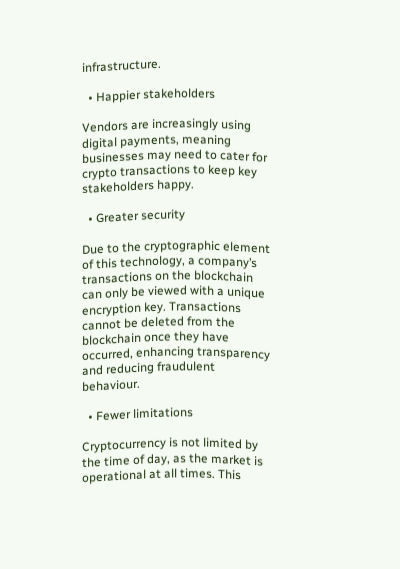infrastructure.

  • Happier stakeholders

Vendors are increasingly using digital payments, meaning businesses may need to cater for crypto transactions to keep key stakeholders happy.

  • Greater security

Due to the cryptographic element of this technology, a company’s transactions on the blockchain can only be viewed with a unique encryption key. Transactions cannot be deleted from the blockchain once they have occurred, enhancing transparency and reducing fraudulent behaviour.

  • Fewer limitations

Cryptocurrency is not limited by the time of day, as the market is operational at all times. This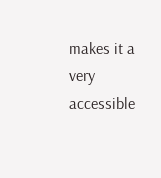makes it a very accessible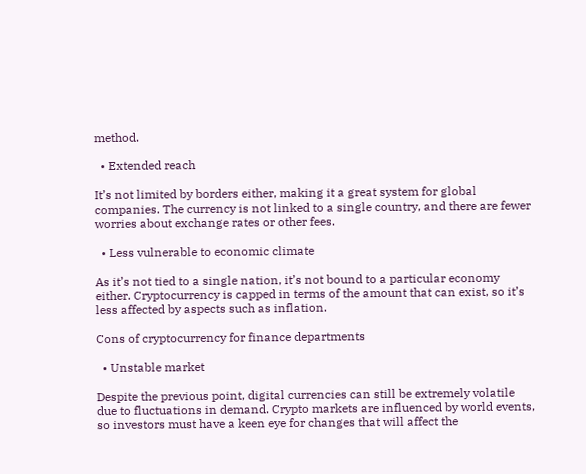method.

  • Extended reach

It’s not limited by borders either, making it a great system for global companies. The currency is not linked to a single country, and there are fewer worries about exchange rates or other fees.

  • Less vulnerable to economic climate

As it’s not tied to a single nation, it’s not bound to a particular economy either. Cryptocurrency is capped in terms of the amount that can exist, so it’s less affected by aspects such as inflation.

Cons of cryptocurrency for finance departments

  • Unstable market

Despite the previous point, digital currencies can still be extremely volatile due to fluctuations in demand. Crypto markets are influenced by world events, so investors must have a keen eye for changes that will affect the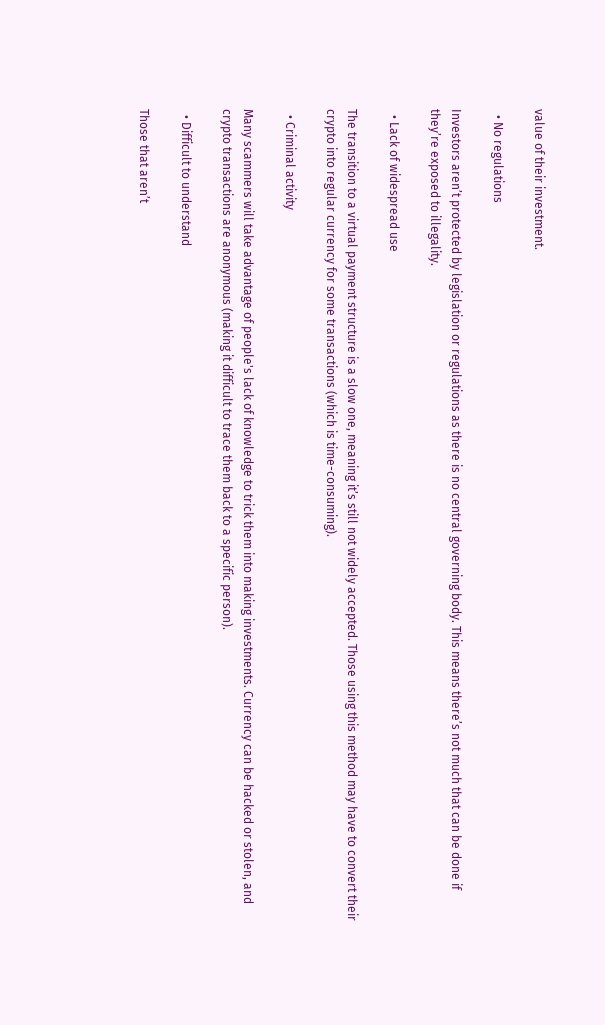value of their investment.

  • No regulations

Investors aren’t protected by legislation or regulations as there is no central governing body. This means there’s not much that can be done if they’re exposed to illegality.

  • Lack of widespread use

The transition to a virtual payment structure is a slow one, meaning it’s still not widely accepted. Those using this method may have to convert their crypto into regular currency for some transactions (which is time-consuming).

  • Criminal activity

Many scammers will take advantage of people's lack of knowledge to trick them into making investments. Currency can be hacked or stolen, and crypto transactions are anonymous (making it difficult to trace them back to a specific person).

  • Difficult to understand

Those that aren’t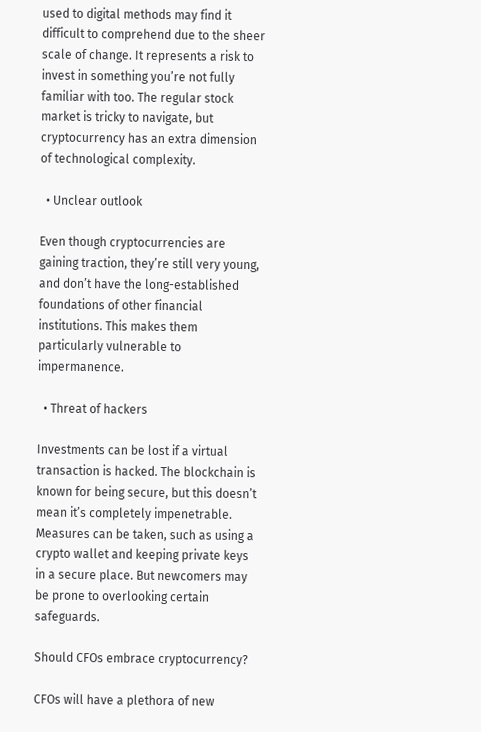used to digital methods may find it difficult to comprehend due to the sheer scale of change. It represents a risk to invest in something you’re not fully familiar with too. The regular stock market is tricky to navigate, but cryptocurrency has an extra dimension of technological complexity.

  • Unclear outlook

Even though cryptocurrencies are gaining traction, they’re still very young, and don’t have the long-established foundations of other financial institutions. This makes them particularly vulnerable to impermanence.

  • Threat of hackers

Investments can be lost if a virtual transaction is hacked. The blockchain is known for being secure, but this doesn’t mean it’s completely impenetrable. Measures can be taken, such as using a crypto wallet and keeping private keys in a secure place. But newcomers may be prone to overlooking certain safeguards.

Should CFOs embrace cryptocurrency?

CFOs will have a plethora of new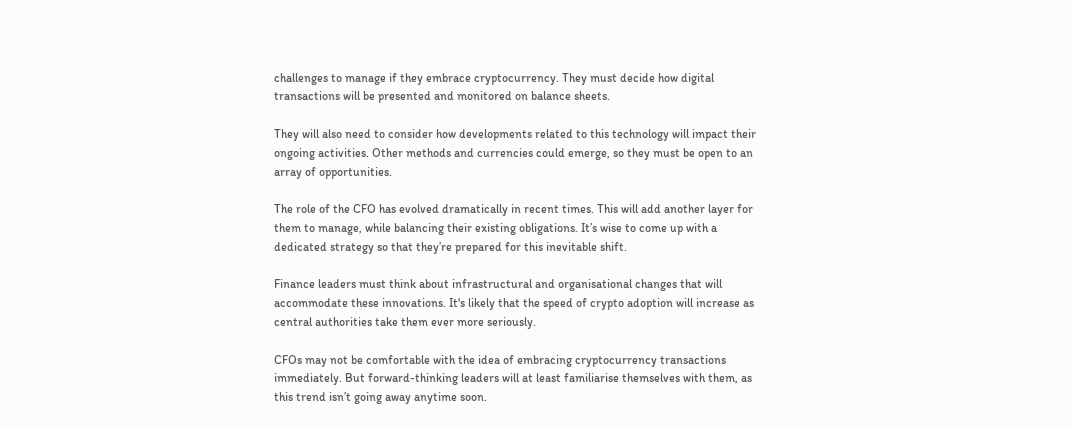challenges to manage if they embrace cryptocurrency. They must decide how digital transactions will be presented and monitored on balance sheets.

They will also need to consider how developments related to this technology will impact their ongoing activities. Other methods and currencies could emerge, so they must be open to an array of opportunities.

The role of the CFO has evolved dramatically in recent times. This will add another layer for them to manage, while balancing their existing obligations. It’s wise to come up with a dedicated strategy so that they’re prepared for this inevitable shift.

Finance leaders must think about infrastructural and organisational changes that will accommodate these innovations. It's likely that the speed of crypto adoption will increase as central authorities take them ever more seriously.

CFOs may not be comfortable with the idea of embracing cryptocurrency transactions immediately. But forward-thinking leaders will at least familiarise themselves with them, as this trend isn’t going away anytime soon.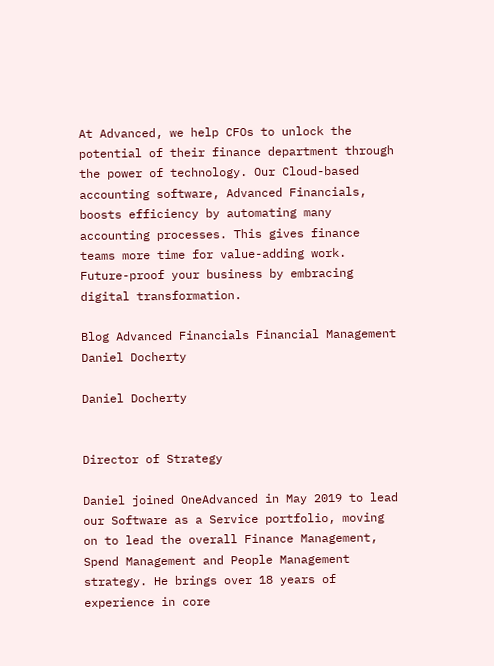At Advanced, we help CFOs to unlock the potential of their finance department through the power of technology. Our Cloud-based accounting software, Advanced Financials, boosts efficiency by automating many accounting processes. This gives finance teams more time for value-adding work. Future-proof your business by embracing digital transformation.

Blog Advanced Financials Financial Management
Daniel Docherty

Daniel Docherty


Director of Strategy

Daniel joined OneAdvanced in May 2019 to lead our Software as a Service portfolio, moving on to lead the overall Finance Management, Spend Management and People Management strategy. He brings over 18 years of experience in core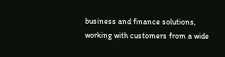business and finance solutions, working with customers from a wide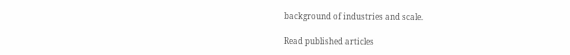background of industries and scale.

Read published articles